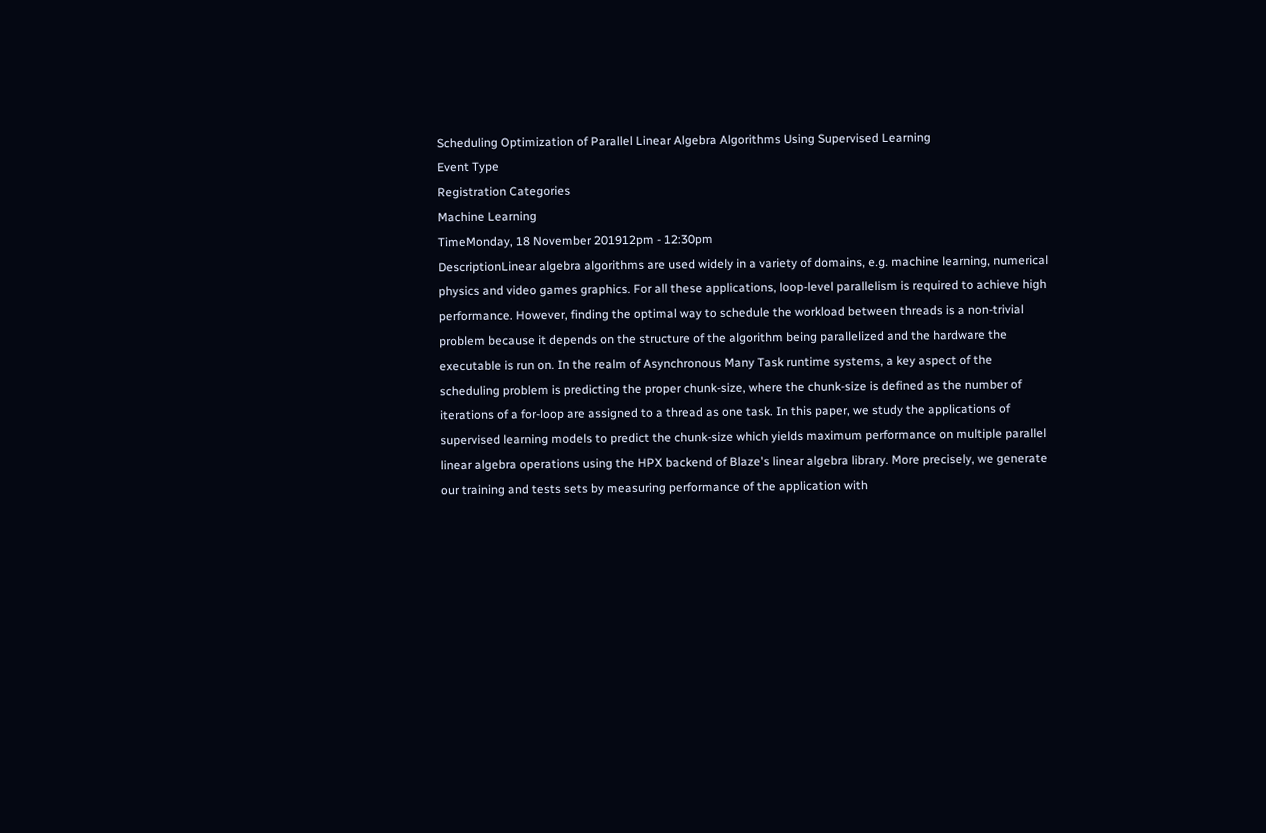Scheduling Optimization of Parallel Linear Algebra Algorithms Using Supervised Learning
Event Type
Registration Categories
Machine Learning
TimeMonday, 18 November 201912pm - 12:30pm
DescriptionLinear algebra algorithms are used widely in a variety of domains, e.g. machine learning, numerical physics and video games graphics. For all these applications, loop-level parallelism is required to achieve high performance. However, finding the optimal way to schedule the workload between threads is a non-trivial problem because it depends on the structure of the algorithm being parallelized and the hardware the executable is run on. In the realm of Asynchronous Many Task runtime systems, a key aspect of the scheduling problem is predicting the proper chunk-size, where the chunk-size is defined as the number of iterations of a for-loop are assigned to a thread as one task. In this paper, we study the applications of supervised learning models to predict the chunk-size which yields maximum performance on multiple parallel linear algebra operations using the HPX backend of Blaze's linear algebra library. More precisely, we generate our training and tests sets by measuring performance of the application with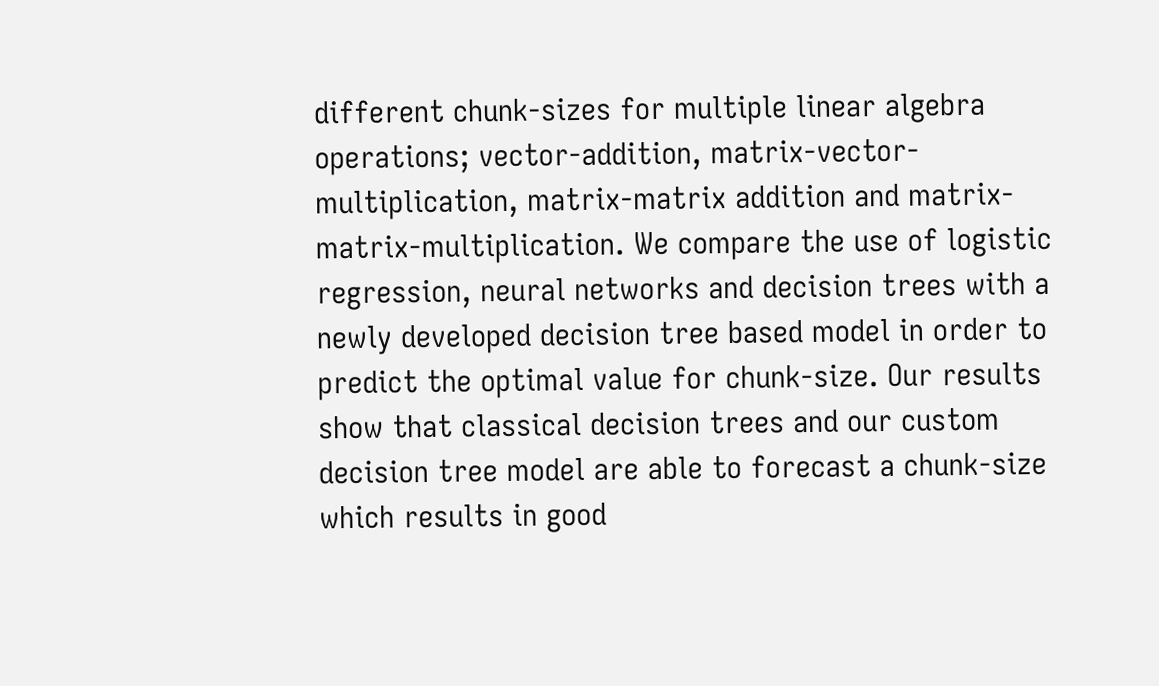different chunk-sizes for multiple linear algebra operations; vector-addition, matrix-vector-multiplication, matrix-matrix addition and matrix-matrix-multiplication. We compare the use of logistic regression, neural networks and decision trees with a newly developed decision tree based model in order to predict the optimal value for chunk-size. Our results show that classical decision trees and our custom decision tree model are able to forecast a chunk-size which results in good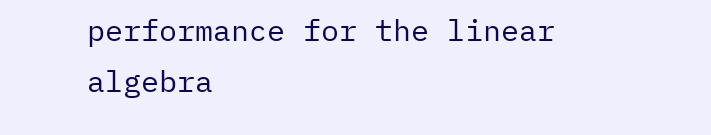performance for the linear algebra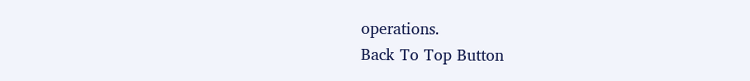operations.
Back To Top Button